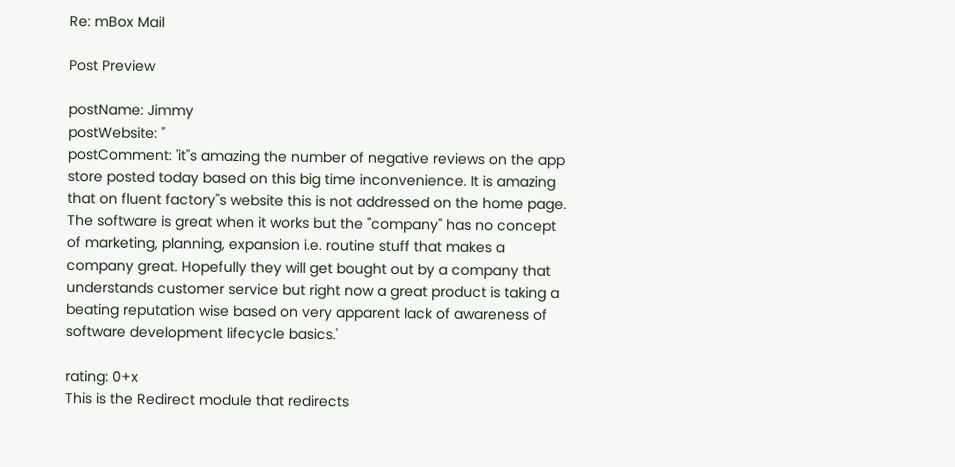Re: mBox Mail

Post Preview

postName: Jimmy
postWebsite: ''
postComment: 'it''s amazing the number of negative reviews on the app store posted today based on this big time inconvenience. It is amazing that on fluent factory''s website this is not addressed on the home page. The software is great when it works but the "company" has no concept of marketing, planning, expansion i.e. routine stuff that makes a company great. Hopefully they will get bought out by a company that understands customer service but right now a great product is taking a beating reputation wise based on very apparent lack of awareness of software development lifecycle basics.'

rating: 0+x
This is the Redirect module that redirects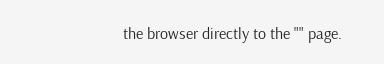the browser directly to the "" page.